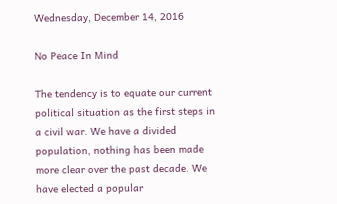Wednesday, December 14, 2016

No Peace In Mind

The tendency is to equate our current political situation as the first steps in a civil war. We have a divided population, nothing has been made more clear over the past decade. We have elected a popular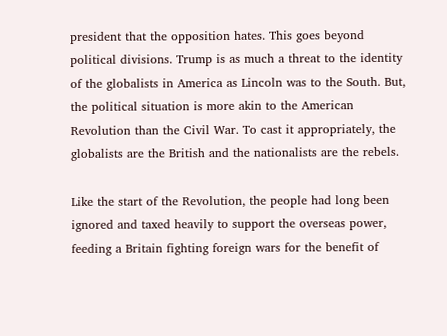president that the opposition hates. This goes beyond political divisions. Trump is as much a threat to the identity of the globalists in America as Lincoln was to the South. But, the political situation is more akin to the American Revolution than the Civil War. To cast it appropriately, the globalists are the British and the nationalists are the rebels.

Like the start of the Revolution, the people had long been ignored and taxed heavily to support the overseas power, feeding a Britain fighting foreign wars for the benefit of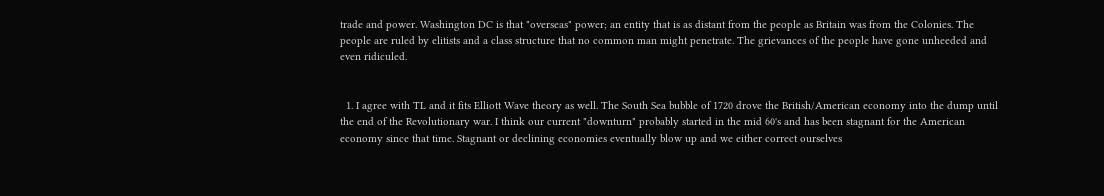trade and power. Washington DC is that "overseas" power; an entity that is as distant from the people as Britain was from the Colonies. The people are ruled by elitists and a class structure that no common man might penetrate. The grievances of the people have gone unheeded and even ridiculed.


  1. I agree with TL and it fits Elliott Wave theory as well. The South Sea bubble of 1720 drove the British/American economy into the dump until the end of the Revolutionary war. I think our current "downturn" probably started in the mid 60's and has been stagnant for the American economy since that time. Stagnant or declining economies eventually blow up and we either correct ourselves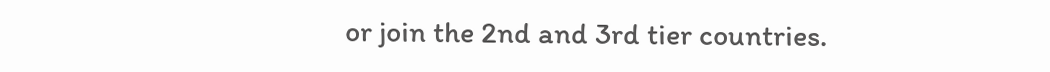or join the 2nd and 3rd tier countries.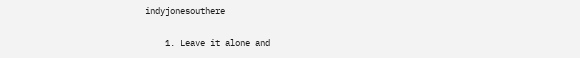indyjonesouthere

    1. Leave it alone and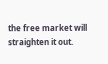the free market will straighten it out.